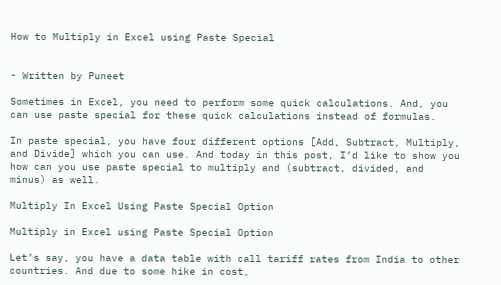How to Multiply in Excel using Paste Special


- Written by Puneet

Sometimes in Excel, you need to perform some quick calculations. And, you can use paste special for these quick calculations instead of formulas.

In paste special, you have four different options [Add, Subtract, Multiply, and Divide] which you can use. And today in this post, I’d like to show you how can you use paste special to multiply and (subtract, divided, and minus) as well.

Multiply In Excel Using Paste Special Option

Multiply in Excel using Paste Special Option

Let’s say, you have a data table with call tariff rates from India to other countries. And due to some hike in cost,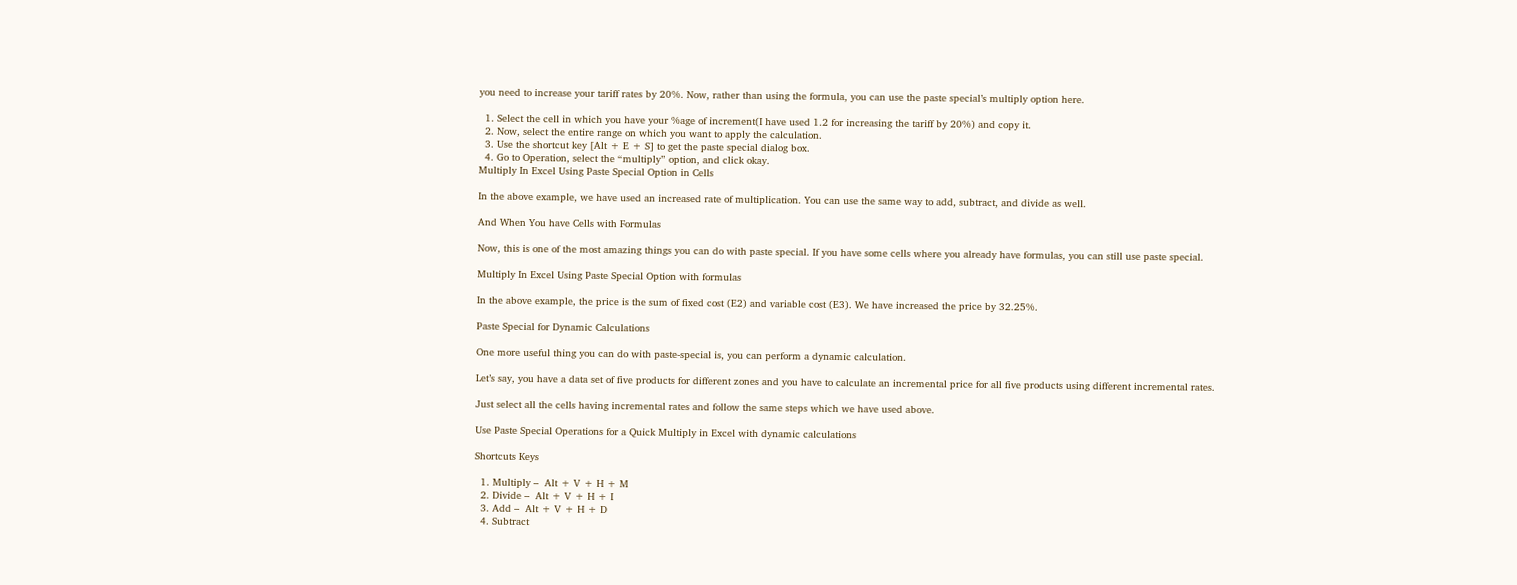you need to increase your tariff rates by 20%. Now, rather than using the formula, you can use the paste special’s multiply option here.

  1. Select the cell in which you have your %age of increment(I have used 1.2 for increasing the tariff by 20%) and copy it.
  2. Now, select the entire range on which you want to apply the calculation.
  3. Use the shortcut key [Alt + E + S] to get the paste special dialog box.
  4. Go to Operation, select the “multiply” option, and click okay.
Multiply In Excel Using Paste Special Option in Cells

In the above example, we have used an increased rate of multiplication. You can use the same way to add, subtract, and divide as well.

And When You have Cells with Formulas

Now, this is one of the most amazing things you can do with paste special. If you have some cells where you already have formulas, you can still use paste special.

Multiply In Excel Using Paste Special Option with formulas

In the above example, the price is the sum of fixed cost (E2) and variable cost (E3). We have increased the price by 32.25%.

Paste Special for Dynamic Calculations

One more useful thing you can do with paste-special is, you can perform a dynamic calculation.

Let’s say, you have a data set of five products for different zones and you have to calculate an incremental price for all five products using different incremental rates.

Just select all the cells having incremental rates and follow the same steps which we have used above.

Use Paste Special Operations for a Quick Multiply in Excel with dynamic calculations

Shortcuts Keys

  1. Multiply –  Alt + V + H + M
  2. Divide –  Alt + V + H + I
  3. Add –  Alt + V + H + D
  4. Subtract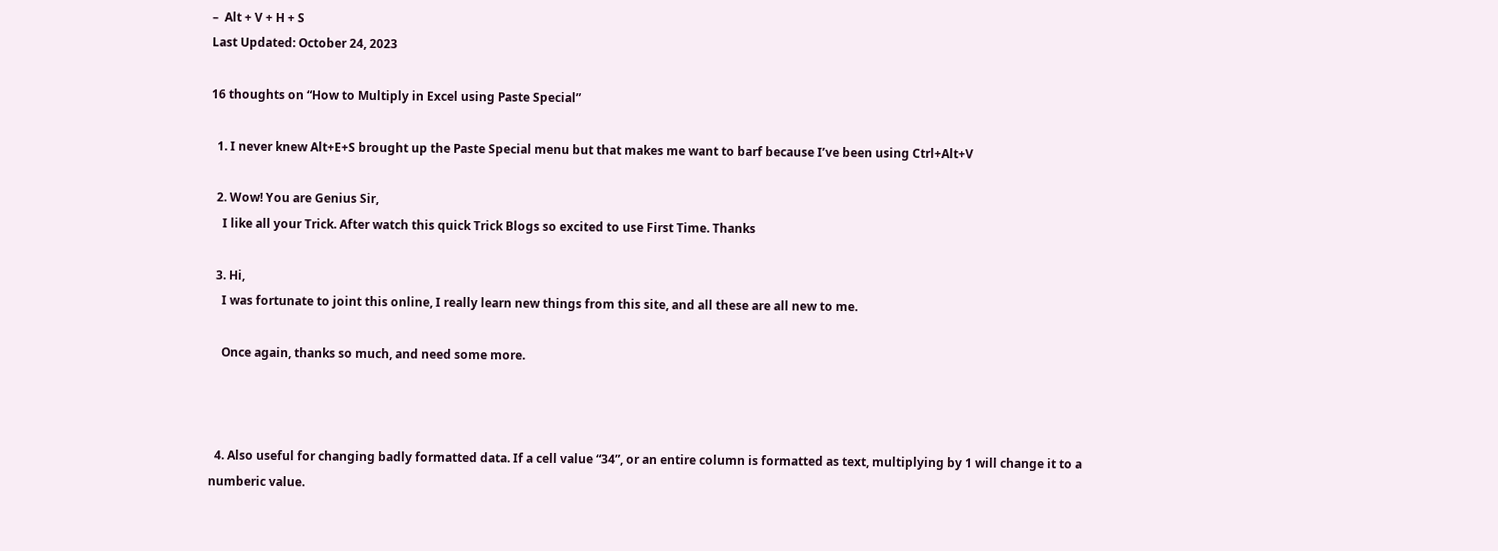–  Alt + V + H + S
Last Updated: October 24, 2023

16 thoughts on “How to Multiply in Excel using Paste Special”

  1. I never knew Alt+E+S brought up the Paste Special menu but that makes me want to barf because I’ve been using Ctrl+Alt+V

  2. Wow! You are Genius Sir,
    I like all your Trick. After watch this quick Trick Blogs so excited to use First Time. Thanks

  3. Hi,
    I was fortunate to joint this online, I really learn new things from this site, and all these are all new to me.

    Once again, thanks so much, and need some more.



  4. Also useful for changing badly formatted data. If a cell value “34”, or an entire column is formatted as text, multiplying by 1 will change it to a numberic value.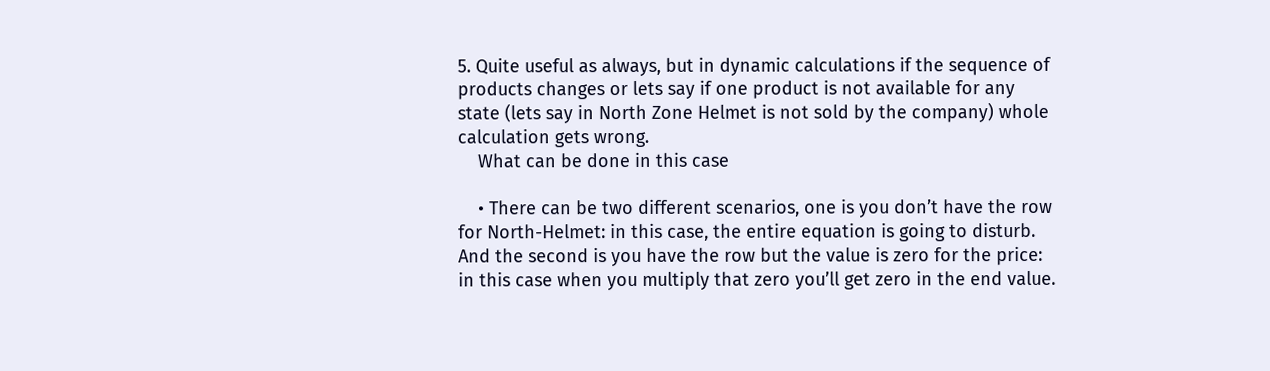5. Quite useful as always, but in dynamic calculations if the sequence of products changes or lets say if one product is not available for any state (lets say in North Zone Helmet is not sold by the company) whole calculation gets wrong.
    What can be done in this case

    • There can be two different scenarios, one is you don’t have the row for North-Helmet: in this case, the entire equation is going to disturb. And the second is you have the row but the value is zero for the price: in this case when you multiply that zero you’ll get zero in the end value.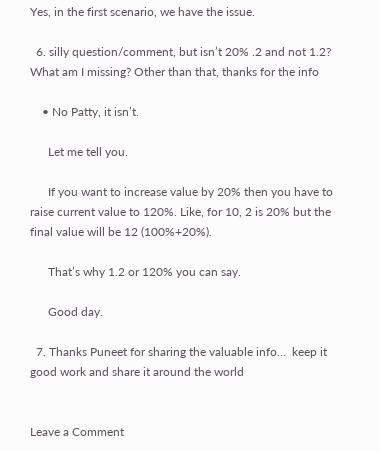Yes, in the first scenario, we have the issue.

  6. silly question/comment, but isn’t 20% .2 and not 1.2? What am I missing? Other than that, thanks for the info

    • No Patty, it isn’t.

      Let me tell you.

      If you want to increase value by 20% then you have to raise current value to 120%. Like, for 10, 2 is 20% but the final value will be 12 (100%+20%).

      That’s why 1.2 or 120% you can say.

      Good day.

  7. Thanks Puneet for sharing the valuable info…  keep it good work and share it around the world


Leave a Comment